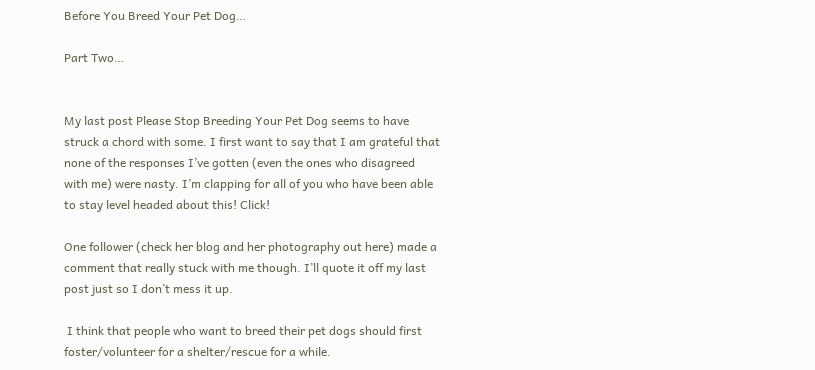Before You Breed Your Pet Dog…

Part Two…


My last post Please Stop Breeding Your Pet Dog seems to have struck a chord with some. I first want to say that I am grateful that none of the responses I’ve gotten (even the ones who disagreed with me) were nasty. I’m clapping for all of you who have been able to stay level headed about this! Click!

One follower (check her blog and her photography out here) made a comment that really stuck with me though. I’ll quote it off my last post just so I don’t mess it up.

 I think that people who want to breed their pet dogs should first foster/volunteer for a shelter/rescue for a while.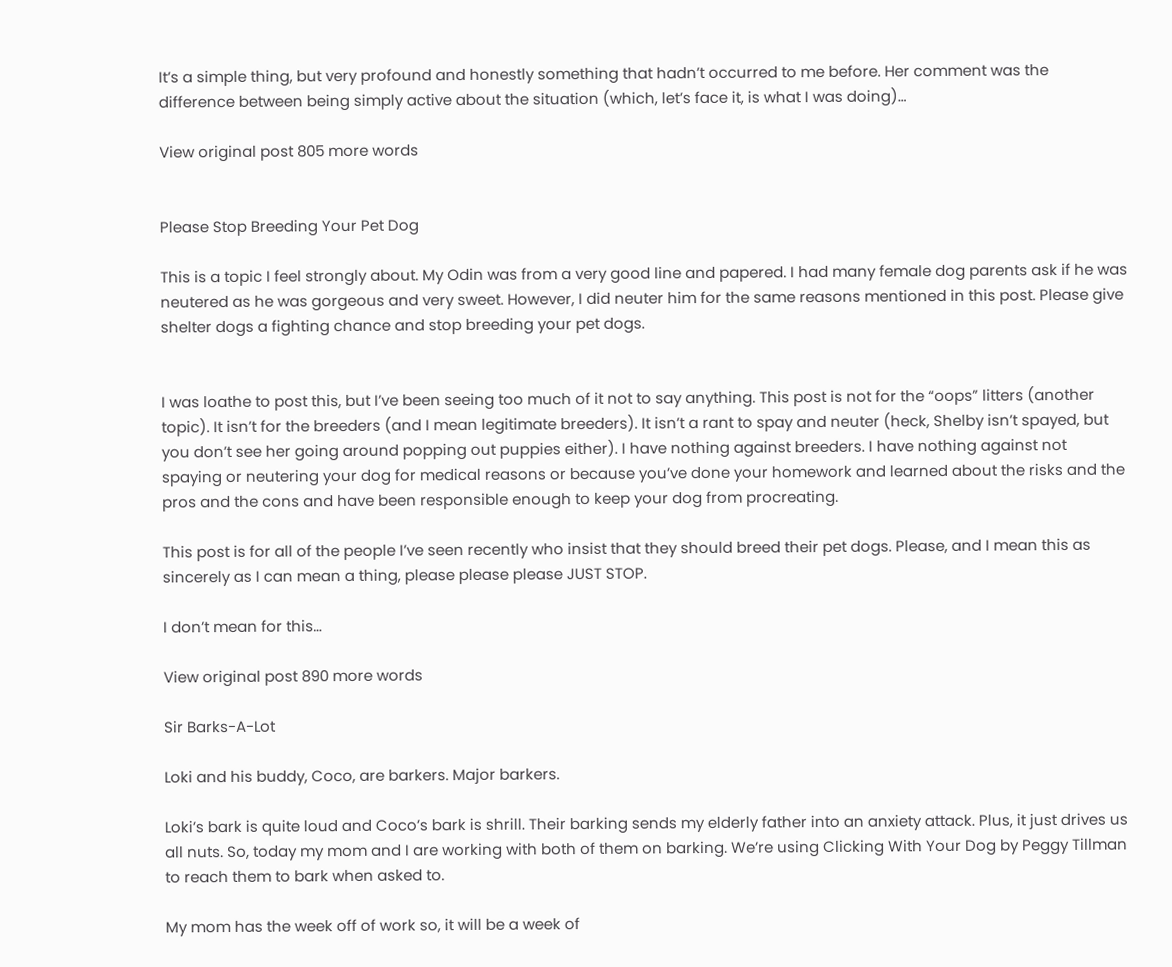It’s a simple thing, but very profound and honestly something that hadn’t occurred to me before. Her comment was the difference between being simply active about the situation (which, let’s face it, is what I was doing)…

View original post 805 more words


Please Stop Breeding Your Pet Dog

This is a topic I feel strongly about. My Odin was from a very good line and papered. I had many female dog parents ask if he was neutered as he was gorgeous and very sweet. However, I did neuter him for the same reasons mentioned in this post. Please give shelter dogs a fighting chance and stop breeding your pet dogs.


I was loathe to post this, but I’ve been seeing too much of it not to say anything. This post is not for the “oops” litters (another topic). It isn’t for the breeders (and I mean legitimate breeders). It isn’t a rant to spay and neuter (heck, Shelby isn’t spayed, but you don’t see her going around popping out puppies either). I have nothing against breeders. I have nothing against not spaying or neutering your dog for medical reasons or because you’ve done your homework and learned about the risks and the pros and the cons and have been responsible enough to keep your dog from procreating.

This post is for all of the people I’ve seen recently who insist that they should breed their pet dogs. Please, and I mean this as sincerely as I can mean a thing, please please please JUST STOP.

I don’t mean for this…

View original post 890 more words

Sir Barks-A-Lot

Loki and his buddy, Coco, are barkers. Major barkers.

Loki’s bark is quite loud and Coco’s bark is shrill. Their barking sends my elderly father into an anxiety attack. Plus, it just drives us all nuts. So, today my mom and I are working with both of them on barking. We’re using Clicking With Your Dog by Peggy Tillman to reach them to bark when asked to.

My mom has the week off of work so, it will be a week of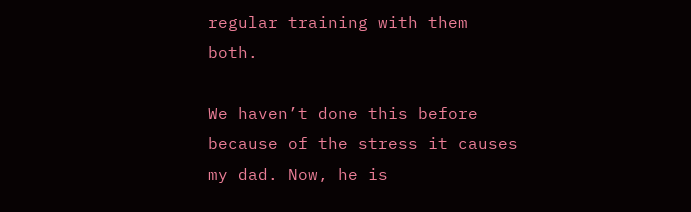regular training with them both.

We haven’t done this before because of the stress it causes my dad. Now, he is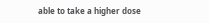able to take a higher dose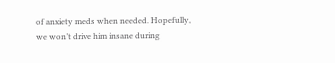of anxiety meds when needed. Hopefully, we won’t drive him insane during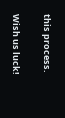this process.

Wish us luck!